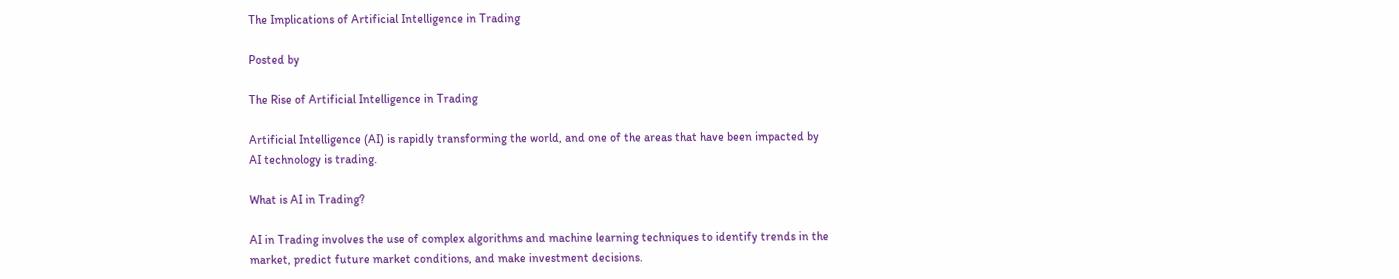The Implications of Artificial Intelligence in Trading

Posted by

The Rise of Artificial Intelligence in Trading

Artificial Intelligence (AI) is rapidly transforming the world, and one of the areas that have been impacted by AI technology is trading.

What is AI in Trading?

AI in Trading involves the use of complex algorithms and machine learning techniques to identify trends in the market, predict future market conditions, and make investment decisions.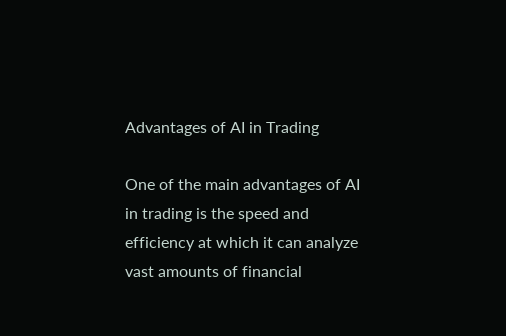Advantages of AI in Trading

One of the main advantages of AI in trading is the speed and efficiency at which it can analyze vast amounts of financial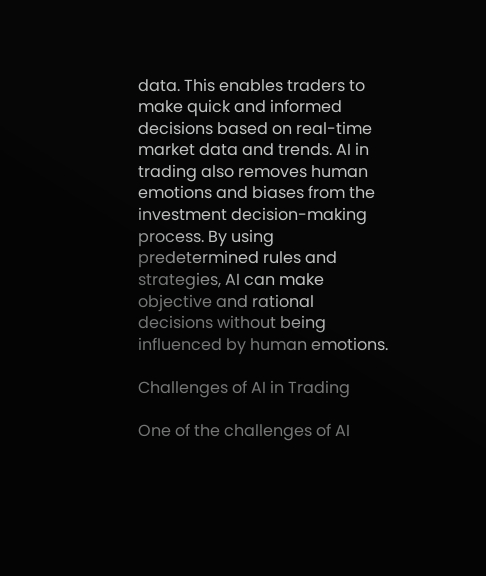data. This enables traders to make quick and informed decisions based on real-time market data and trends. AI in trading also removes human emotions and biases from the investment decision-making process. By using predetermined rules and strategies, AI can make objective and rational decisions without being influenced by human emotions.

Challenges of AI in Trading

One of the challenges of AI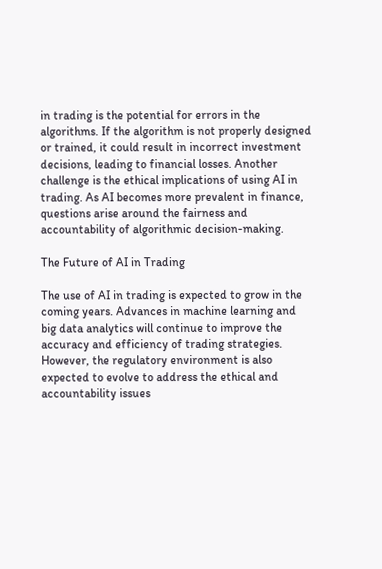in trading is the potential for errors in the algorithms. If the algorithm is not properly designed or trained, it could result in incorrect investment decisions, leading to financial losses. Another challenge is the ethical implications of using AI in trading. As AI becomes more prevalent in finance, questions arise around the fairness and accountability of algorithmic decision-making.

The Future of AI in Trading

The use of AI in trading is expected to grow in the coming years. Advances in machine learning and big data analytics will continue to improve the accuracy and efficiency of trading strategies. However, the regulatory environment is also expected to evolve to address the ethical and accountability issues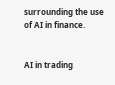surrounding the use of AI in finance.


AI in trading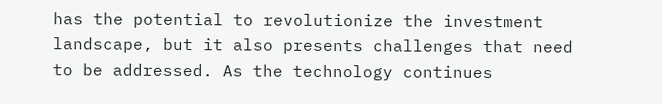has the potential to revolutionize the investment landscape, but it also presents challenges that need to be addressed. As the technology continues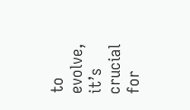to evolve, it’s crucial for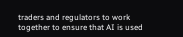traders and regulators to work together to ensure that AI is used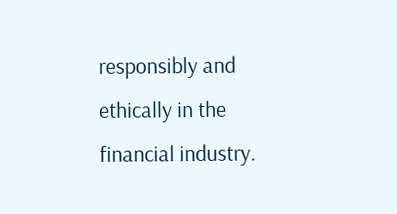responsibly and ethically in the financial industry.